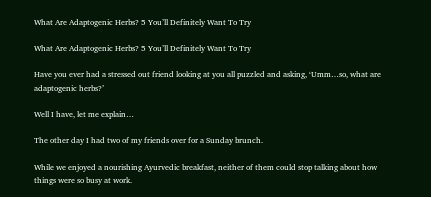What Are Adaptogenic Herbs? 5 You’ll Definitely Want To Try

What Are Adaptogenic Herbs? 5 You’ll Definitely Want To Try

Have you ever had a stressed out friend looking at you all puzzled and asking, ‘Umm…so, what are adaptogenic herbs?’

Well I have, let me explain…

The other day I had two of my friends over for a Sunday brunch.

While we enjoyed a nourishing Ayurvedic breakfast, neither of them could stop talking about how things were so busy at work.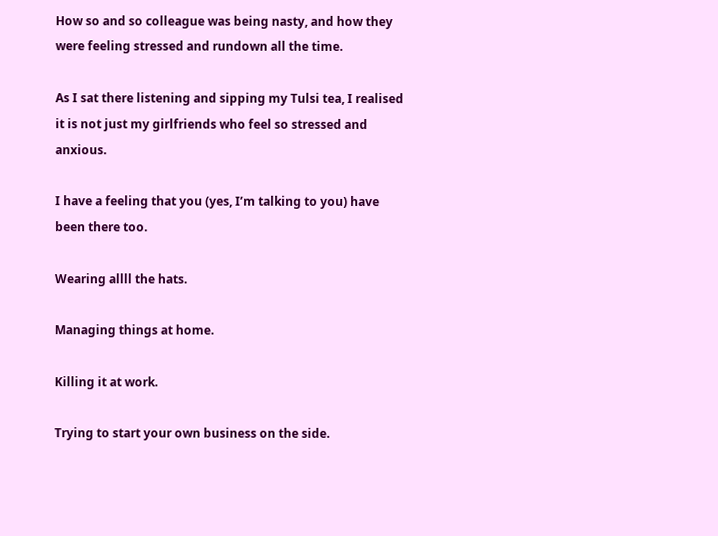How so and so colleague was being nasty, and how they were feeling stressed and rundown all the time.

As I sat there listening and sipping my Tulsi tea, I realised it is not just my girlfriends who feel so stressed and anxious.

I have a feeling that you (yes, I’m talking to you) have been there too.

Wearing allll the hats.

Managing things at home.

Killing it at work.

Trying to start your own business on the side.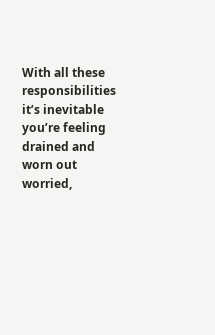With all these responsibilities it’s inevitable you’re feeling drained and worn out worried,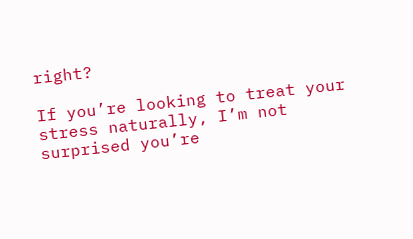right?

If you’re looking to treat your stress naturally, I’m not surprised you’re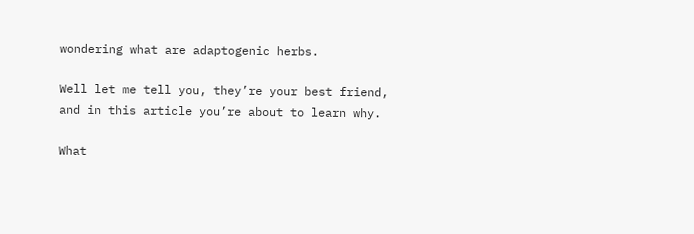wondering what are adaptogenic herbs.

Well let me tell you, they’re your best friend, and in this article you’re about to learn why.

What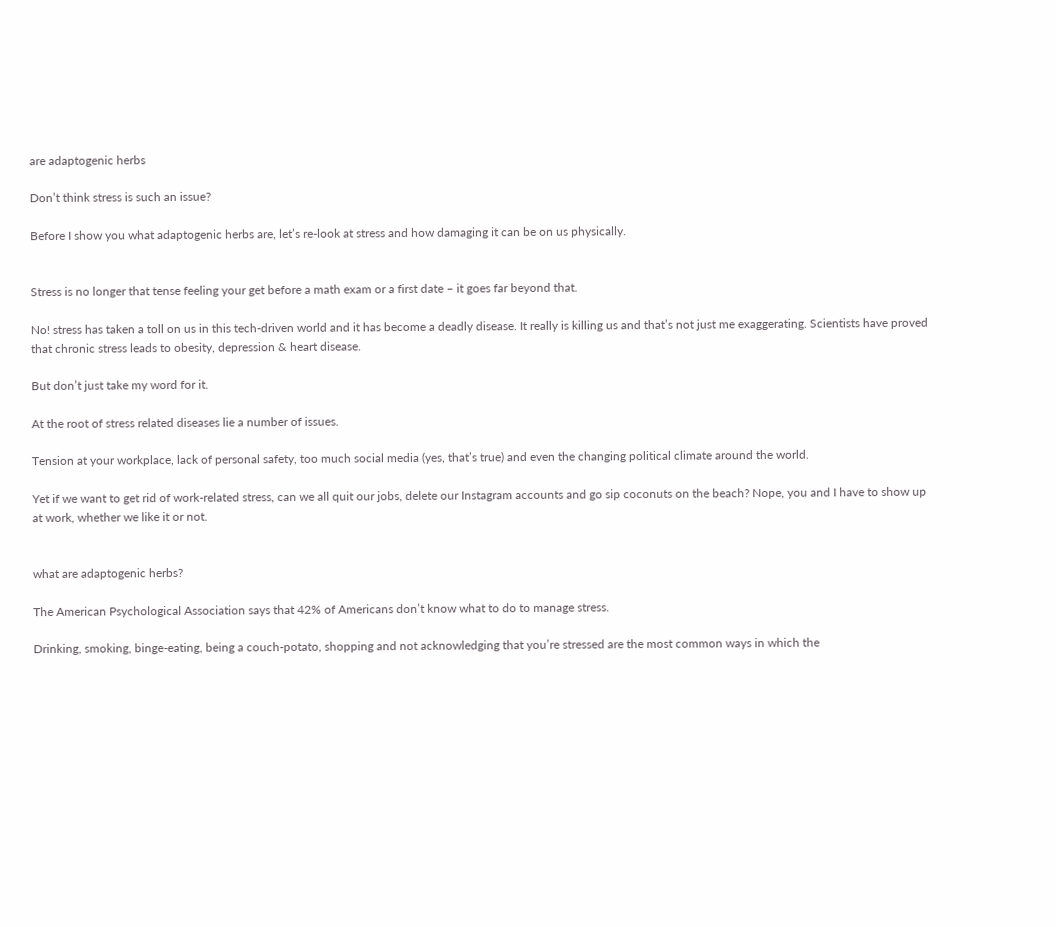are adaptogenic herbs

Don’t think stress is such an issue?

Before I show you what adaptogenic herbs are, let’s re-look at stress and how damaging it can be on us physically.


Stress is no longer that tense feeling your get before a math exam or a first date – it goes far beyond that.

No! stress has taken a toll on us in this tech-driven world and it has become a deadly disease. It really is killing us and that’s not just me exaggerating. Scientists have proved that chronic stress leads to obesity, depression & heart disease.

But don’t just take my word for it.

At the root of stress related diseases lie a number of issues.

Tension at your workplace, lack of personal safety, too much social media (yes, that’s true) and even the changing political climate around the world.

Yet if we want to get rid of work-related stress, can we all quit our jobs, delete our Instagram accounts and go sip coconuts on the beach? Nope, you and I have to show up at work, whether we like it or not.


what are adaptogenic herbs?

The American Psychological Association says that 42% of Americans don’t know what to do to manage stress.

Drinking, smoking, binge-eating, being a couch-potato, shopping and not acknowledging that you’re stressed are the most common ways in which the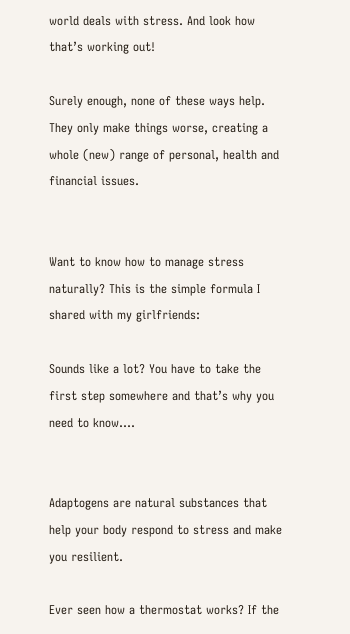world deals with stress. And look how that’s working out!

Surely enough, none of these ways help. They only make things worse, creating a whole (new) range of personal, health and financial issues.


Want to know how to manage stress naturally? This is the simple formula I shared with my girlfriends:

Sounds like a lot? You have to take the first step somewhere and that’s why you need to know….


Adaptogens are natural substances that help your body respond to stress and make you resilient.

Ever seen how a thermostat works? If the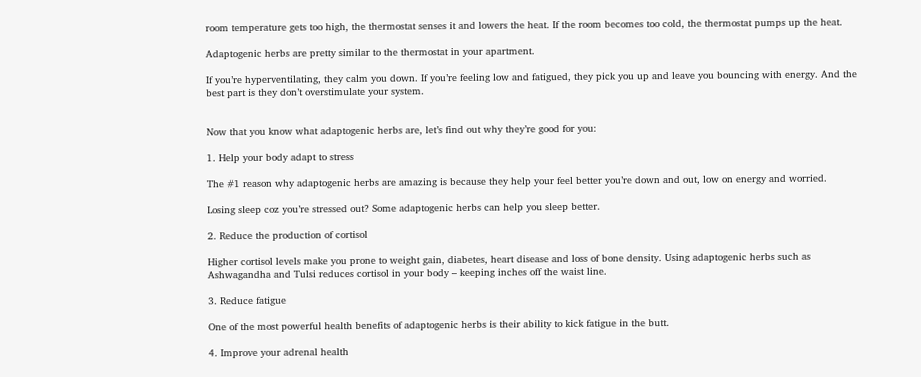room temperature gets too high, the thermostat senses it and lowers the heat. If the room becomes too cold, the thermostat pumps up the heat.

Adaptogenic herbs are pretty similar to the thermostat in your apartment.

If you’re hyperventilating, they calm you down. If you’re feeling low and fatigued, they pick you up and leave you bouncing with energy. And the best part is they don’t overstimulate your system.


Now that you know what adaptogenic herbs are, let’s find out why they’re good for you:

1. Help your body adapt to stress

The #1 reason why adaptogenic herbs are amazing is because they help your feel better you’re down and out, low on energy and worried.

Losing sleep coz you’re stressed out? Some adaptogenic herbs can help you sleep better.

2. Reduce the production of cortisol

Higher cortisol levels make you prone to weight gain, diabetes, heart disease and loss of bone density. Using adaptogenic herbs such as Ashwagandha and Tulsi reduces cortisol in your body – keeping inches off the waist line.

3. Reduce fatigue

One of the most powerful health benefits of adaptogenic herbs is their ability to kick fatigue in the butt.

4. Improve your adrenal health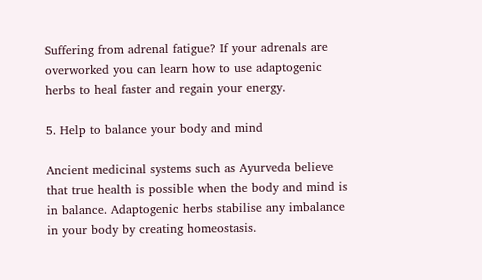Suffering from adrenal fatigue? If your adrenals are overworked you can learn how to use adaptogenic herbs to heal faster and regain your energy.

5. Help to balance your body and mind

Ancient medicinal systems such as Ayurveda believe that true health is possible when the body and mind is in balance. Adaptogenic herbs stabilise any imbalance in your body by creating homeostasis.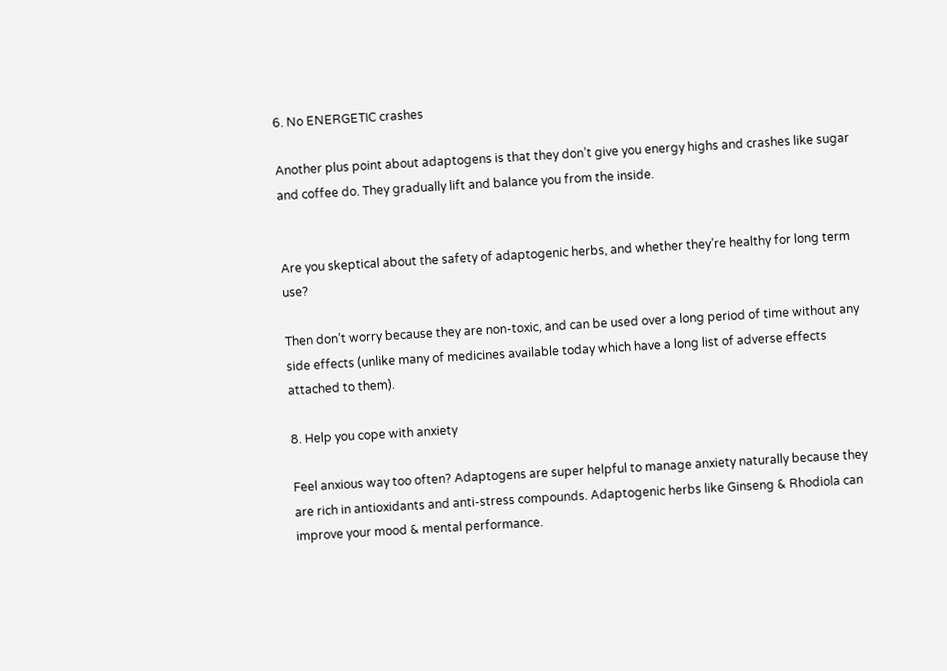6. No ENERGETIC crashes

Another plus point about adaptogens is that they don’t give you energy highs and crashes like sugar and coffee do. They gradually lift and balance you from the inside.


Are you skeptical about the safety of adaptogenic herbs, and whether they’re healthy for long term use?

Then don’t worry because they are non-toxic, and can be used over a long period of time without any side effects (unlike many of medicines available today which have a long list of adverse effects attached to them).

8. Help you cope with anxiety

Feel anxious way too often? Adaptogens are super helpful to manage anxiety naturally because they are rich in antioxidants and anti-stress compounds. Adaptogenic herbs like Ginseng & Rhodiola can improve your mood & mental performance.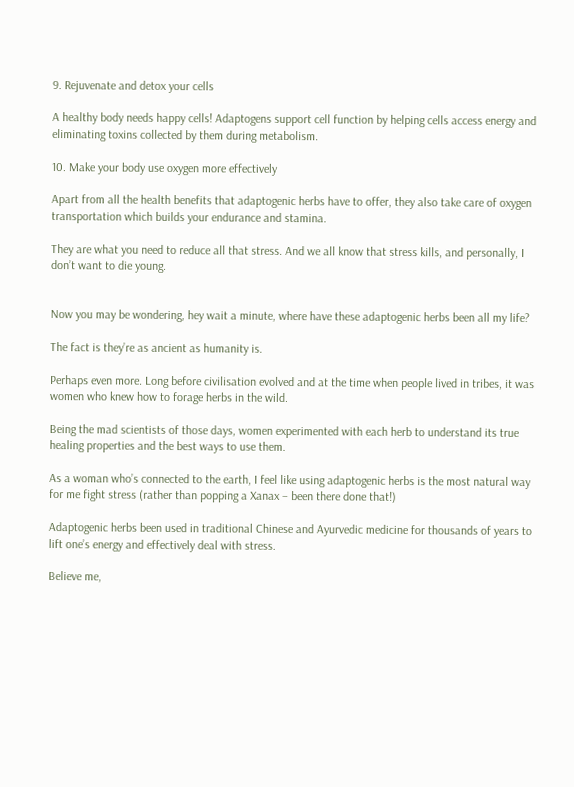9. Rejuvenate and detox your cells

A healthy body needs happy cells! Adaptogens support cell function by helping cells access energy and eliminating toxins collected by them during metabolism.

10. Make your body use oxygen more effectively

Apart from all the health benefits that adaptogenic herbs have to offer, they also take care of oxygen transportation which builds your endurance and stamina.

They are what you need to reduce all that stress. And we all know that stress kills, and personally, I don’t want to die young.


Now you may be wondering, hey wait a minute, where have these adaptogenic herbs been all my life?

The fact is they’re as ancient as humanity is.

Perhaps even more. Long before civilisation evolved and at the time when people lived in tribes, it was women who knew how to forage herbs in the wild.

Being the mad scientists of those days, women experimented with each herb to understand its true healing properties and the best ways to use them.

As a woman who’s connected to the earth, I feel like using adaptogenic herbs is the most natural way for me fight stress (rather than popping a Xanax – been there done that!)

Adaptogenic herbs been used in traditional Chinese and Ayurvedic medicine for thousands of years to lift one’s energy and effectively deal with stress.

Believe me,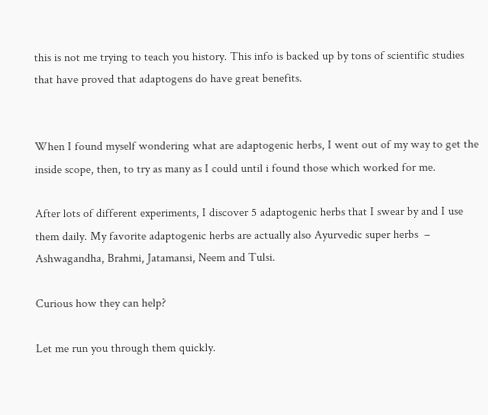this is not me trying to teach you history. This info is backed up by tons of scientific studies that have proved that adaptogens do have great benefits.


When I found myself wondering what are adaptogenic herbs, I went out of my way to get the inside scope, then, to try as many as I could until i found those which worked for me.

After lots of different experiments, I discover 5 adaptogenic herbs that I swear by and I use them daily. My favorite adaptogenic herbs are actually also Ayurvedic super herbs  – Ashwagandha, Brahmi, Jatamansi, Neem and Tulsi.

Curious how they can help?

Let me run you through them quickly.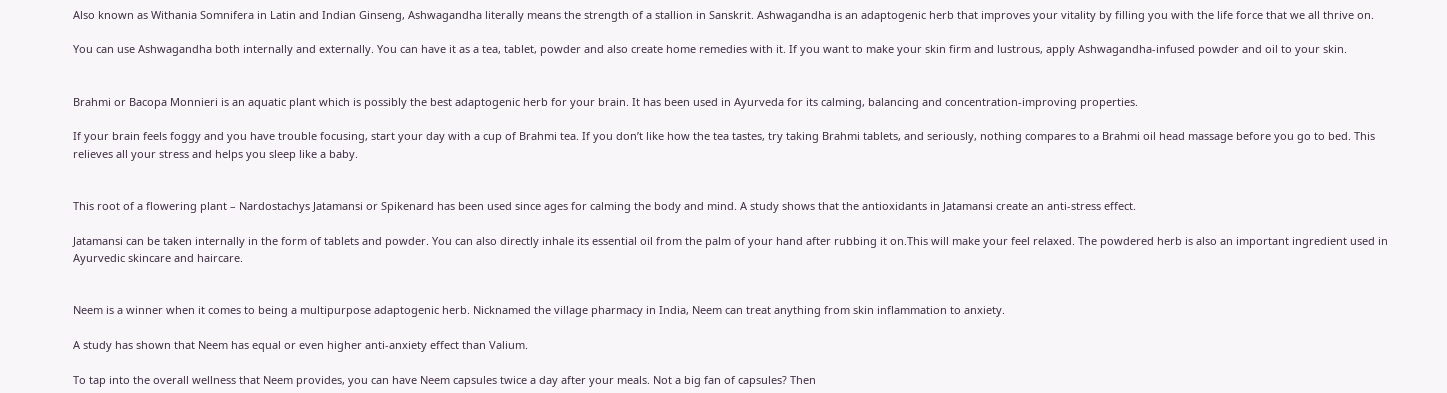Also known as Withania Somnifera in Latin and Indian Ginseng, Ashwagandha literally means the strength of a stallion in Sanskrit. Ashwagandha is an adaptogenic herb that improves your vitality by filling you with the life force that we all thrive on.

You can use Ashwagandha both internally and externally. You can have it as a tea, tablet, powder and also create home remedies with it. If you want to make your skin firm and lustrous, apply Ashwagandha-infused powder and oil to your skin.


Brahmi or Bacopa Monnieri is an aquatic plant which is possibly the best adaptogenic herb for your brain. It has been used in Ayurveda for its calming, balancing and concentration-improving properties.

If your brain feels foggy and you have trouble focusing, start your day with a cup of Brahmi tea. If you don’t like how the tea tastes, try taking Brahmi tablets, and seriously, nothing compares to a Brahmi oil head massage before you go to bed. This relieves all your stress and helps you sleep like a baby.


This root of a flowering plant – Nardostachys Jatamansi or Spikenard has been used since ages for calming the body and mind. A study shows that the antioxidants in Jatamansi create an anti-stress effect.

Jatamansi can be taken internally in the form of tablets and powder. You can also directly inhale its essential oil from the palm of your hand after rubbing it on.This will make your feel relaxed. The powdered herb is also an important ingredient used in Ayurvedic skincare and haircare.


Neem is a winner when it comes to being a multipurpose adaptogenic herb. Nicknamed the village pharmacy in India, Neem can treat anything from skin inflammation to anxiety.

A study has shown that Neem has equal or even higher anti-anxiety effect than Valium.

To tap into the overall wellness that Neem provides, you can have Neem capsules twice a day after your meals. Not a big fan of capsules? Then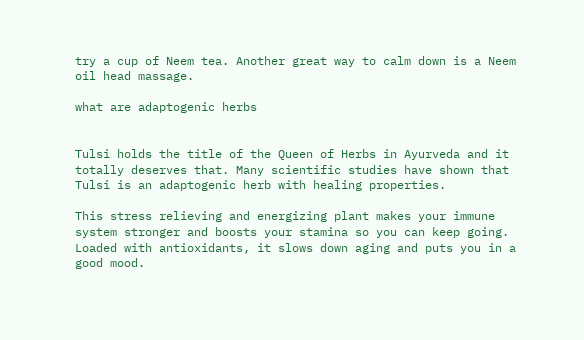try a cup of Neem tea. Another great way to calm down is a Neem oil head massage.

what are adaptogenic herbs


Tulsi holds the title of the Queen of Herbs in Ayurveda and it totally deserves that. Many scientific studies have shown that Tulsi is an adaptogenic herb with healing properties.

This stress relieving and energizing plant makes your immune system stronger and boosts your stamina so you can keep going. Loaded with antioxidants, it slows down aging and puts you in a good mood.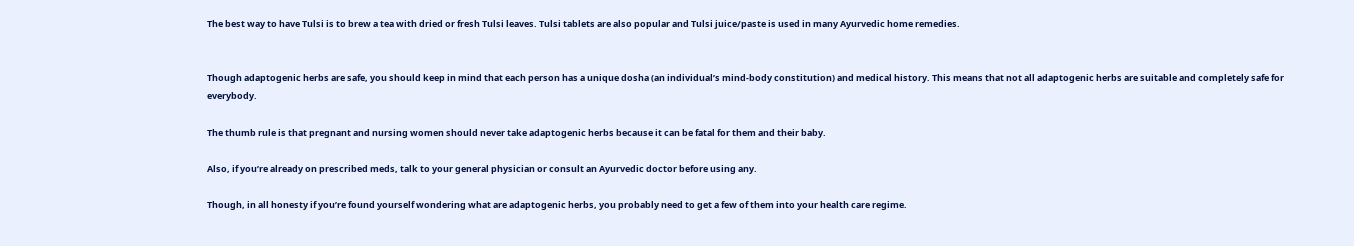The best way to have Tulsi is to brew a tea with dried or fresh Tulsi leaves. Tulsi tablets are also popular and Tulsi juice/paste is used in many Ayurvedic home remedies.


Though adaptogenic herbs are safe, you should keep in mind that each person has a unique dosha (an individual’s mind-body constitution) and medical history. This means that not all adaptogenic herbs are suitable and completely safe for everybody.

The thumb rule is that pregnant and nursing women should never take adaptogenic herbs because it can be fatal for them and their baby.

Also, if you’re already on prescribed meds, talk to your general physician or consult an Ayurvedic doctor before using any.

Though, in all honesty if you’re found yourself wondering what are adaptogenic herbs, you probably need to get a few of them into your health care regime.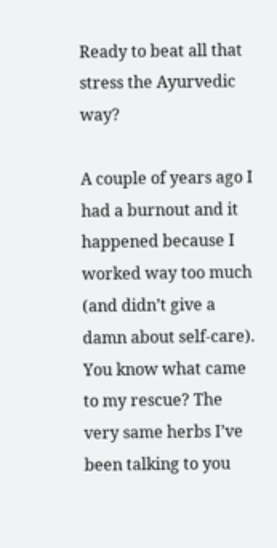Ready to beat all that stress the Ayurvedic way?

A couple of years ago I had a burnout and it happened because I worked way too much (and didn’t give a damn about self-care). You know what came to my rescue? The very same herbs I’ve been talking to you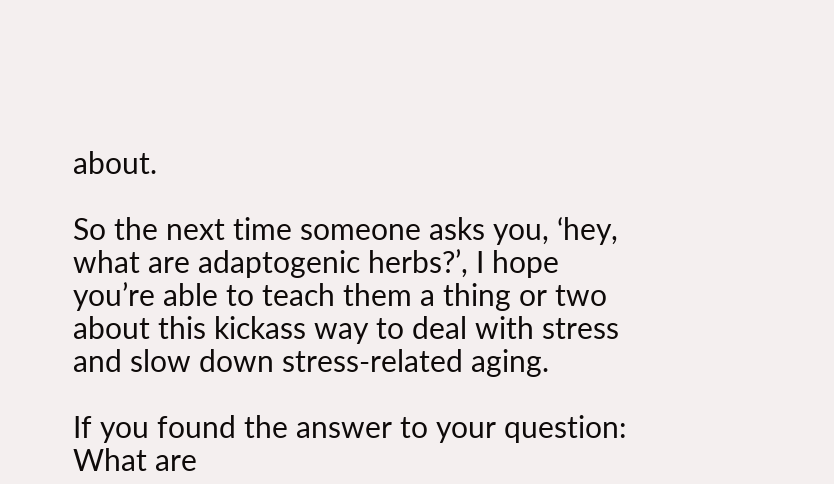about.

So the next time someone asks you, ‘hey, what are adaptogenic herbs?’, I hope you’re able to teach them a thing or two about this kickass way to deal with stress and slow down stress-related aging.

If you found the answer to your question: What are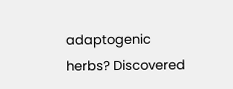adaptogenic herbs? Discovered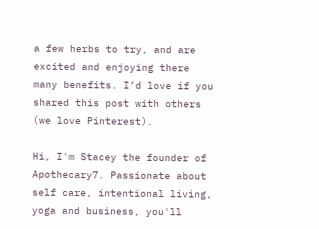a few herbs to try, and are excited and enjoying there many benefits. I’d love if you shared this post with others (we love Pinterest).

Hi, I'm Stacey the founder of Apothecary7. Passionate about self care, intentional living, yoga and business, you'll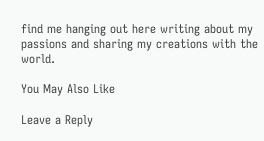find me hanging out here writing about my passions and sharing my creations with the world.

You May Also Like

Leave a Reply